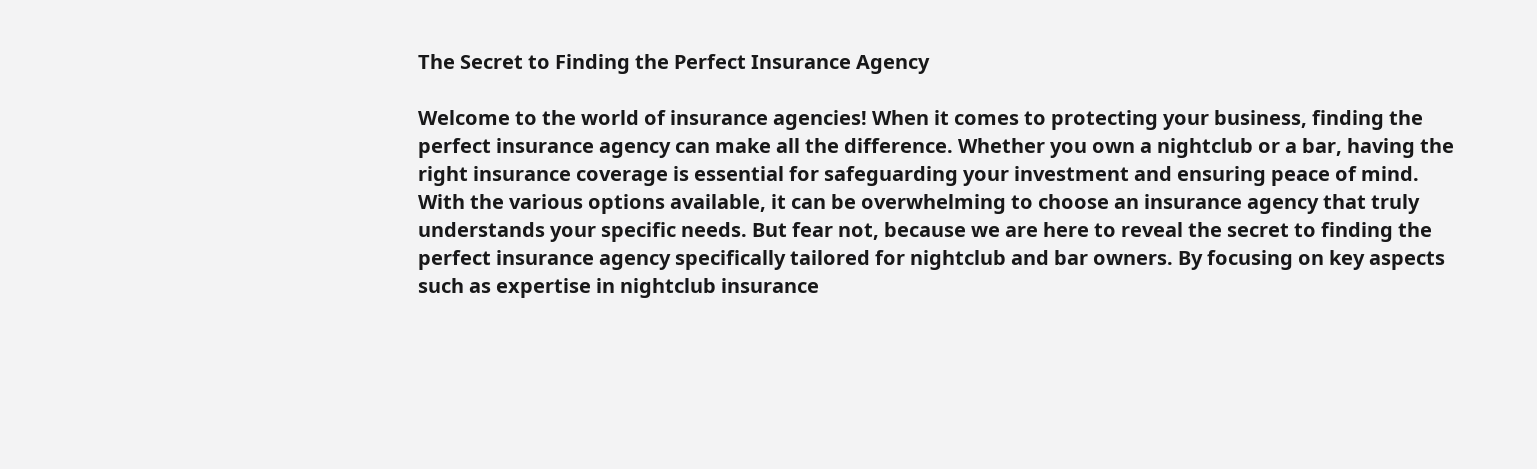The Secret to Finding the Perfect Insurance Agency

Welcome to the world of insurance agencies! When it comes to protecting your business, finding the perfect insurance agency can make all the difference. Whether you own a nightclub or a bar, having the right insurance coverage is essential for safeguarding your investment and ensuring peace of mind. With the various options available, it can be overwhelming to choose an insurance agency that truly understands your specific needs. But fear not, because we are here to reveal the secret to finding the perfect insurance agency specifically tailored for nightclub and bar owners. By focusing on key aspects such as expertise in nightclub insurance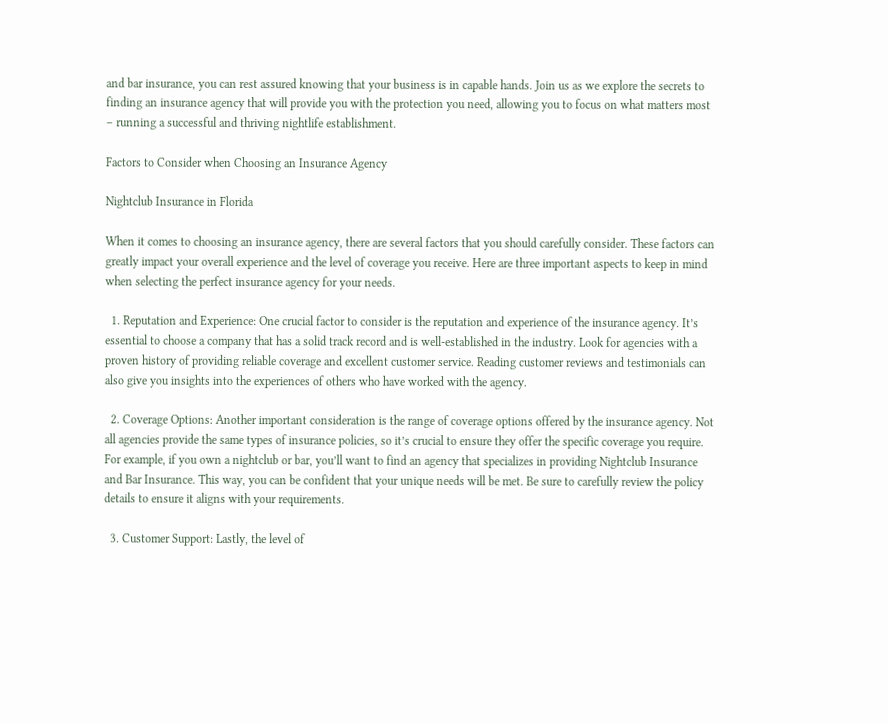and bar insurance, you can rest assured knowing that your business is in capable hands. Join us as we explore the secrets to finding an insurance agency that will provide you with the protection you need, allowing you to focus on what matters most – running a successful and thriving nightlife establishment.

Factors to Consider when Choosing an Insurance Agency

Nightclub Insurance in Florida

When it comes to choosing an insurance agency, there are several factors that you should carefully consider. These factors can greatly impact your overall experience and the level of coverage you receive. Here are three important aspects to keep in mind when selecting the perfect insurance agency for your needs.

  1. Reputation and Experience: One crucial factor to consider is the reputation and experience of the insurance agency. It’s essential to choose a company that has a solid track record and is well-established in the industry. Look for agencies with a proven history of providing reliable coverage and excellent customer service. Reading customer reviews and testimonials can also give you insights into the experiences of others who have worked with the agency.

  2. Coverage Options: Another important consideration is the range of coverage options offered by the insurance agency. Not all agencies provide the same types of insurance policies, so it’s crucial to ensure they offer the specific coverage you require. For example, if you own a nightclub or bar, you’ll want to find an agency that specializes in providing Nightclub Insurance and Bar Insurance. This way, you can be confident that your unique needs will be met. Be sure to carefully review the policy details to ensure it aligns with your requirements.

  3. Customer Support: Lastly, the level of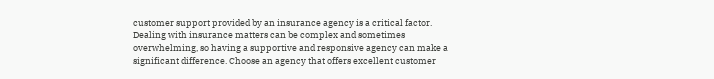customer support provided by an insurance agency is a critical factor. Dealing with insurance matters can be complex and sometimes overwhelming, so having a supportive and responsive agency can make a significant difference. Choose an agency that offers excellent customer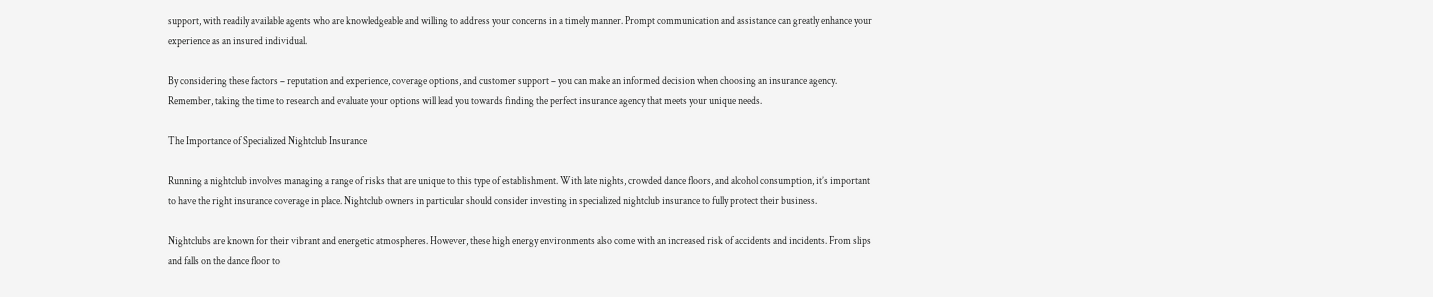support, with readily available agents who are knowledgeable and willing to address your concerns in a timely manner. Prompt communication and assistance can greatly enhance your experience as an insured individual.

By considering these factors – reputation and experience, coverage options, and customer support – you can make an informed decision when choosing an insurance agency. Remember, taking the time to research and evaluate your options will lead you towards finding the perfect insurance agency that meets your unique needs.

The Importance of Specialized Nightclub Insurance

Running a nightclub involves managing a range of risks that are unique to this type of establishment. With late nights, crowded dance floors, and alcohol consumption, it’s important to have the right insurance coverage in place. Nightclub owners in particular should consider investing in specialized nightclub insurance to fully protect their business.

Nightclubs are known for their vibrant and energetic atmospheres. However, these high energy environments also come with an increased risk of accidents and incidents. From slips and falls on the dance floor to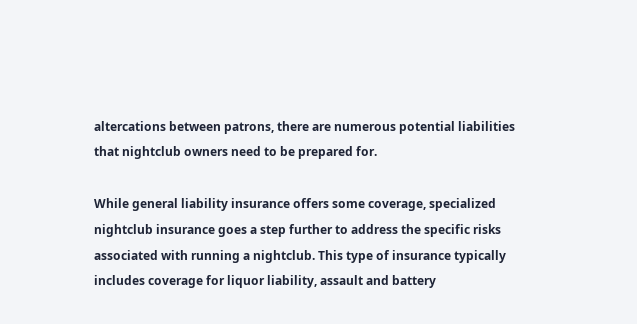altercations between patrons, there are numerous potential liabilities that nightclub owners need to be prepared for.

While general liability insurance offers some coverage, specialized nightclub insurance goes a step further to address the specific risks associated with running a nightclub. This type of insurance typically includes coverage for liquor liability, assault and battery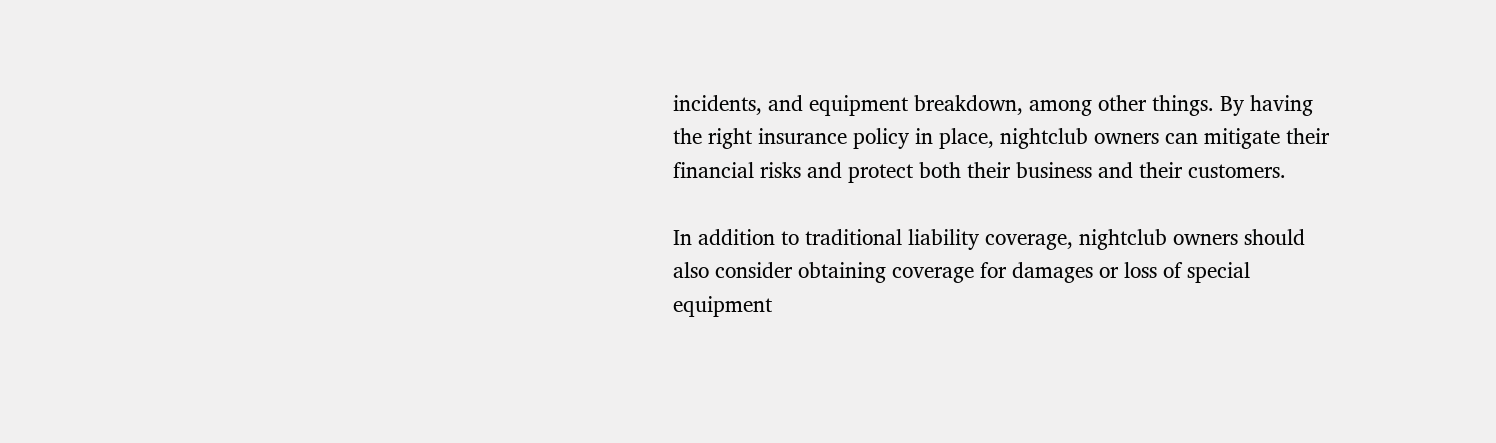incidents, and equipment breakdown, among other things. By having the right insurance policy in place, nightclub owners can mitigate their financial risks and protect both their business and their customers.

In addition to traditional liability coverage, nightclub owners should also consider obtaining coverage for damages or loss of special equipment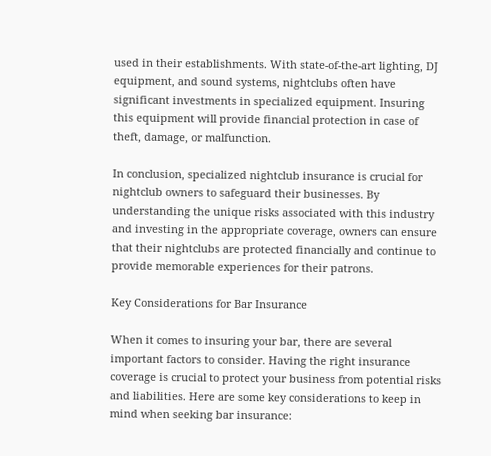used in their establishments. With state-of-the-art lighting, DJ equipment, and sound systems, nightclubs often have significant investments in specialized equipment. Insuring this equipment will provide financial protection in case of theft, damage, or malfunction.

In conclusion, specialized nightclub insurance is crucial for nightclub owners to safeguard their businesses. By understanding the unique risks associated with this industry and investing in the appropriate coverage, owners can ensure that their nightclubs are protected financially and continue to provide memorable experiences for their patrons.

Key Considerations for Bar Insurance

When it comes to insuring your bar, there are several important factors to consider. Having the right insurance coverage is crucial to protect your business from potential risks and liabilities. Here are some key considerations to keep in mind when seeking bar insurance: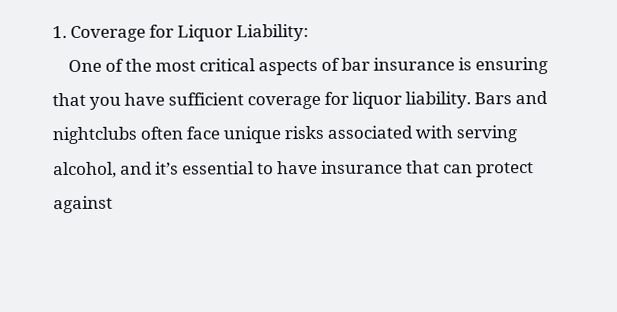1. Coverage for Liquor Liability:
    One of the most critical aspects of bar insurance is ensuring that you have sufficient coverage for liquor liability. Bars and nightclubs often face unique risks associated with serving alcohol, and it’s essential to have insurance that can protect against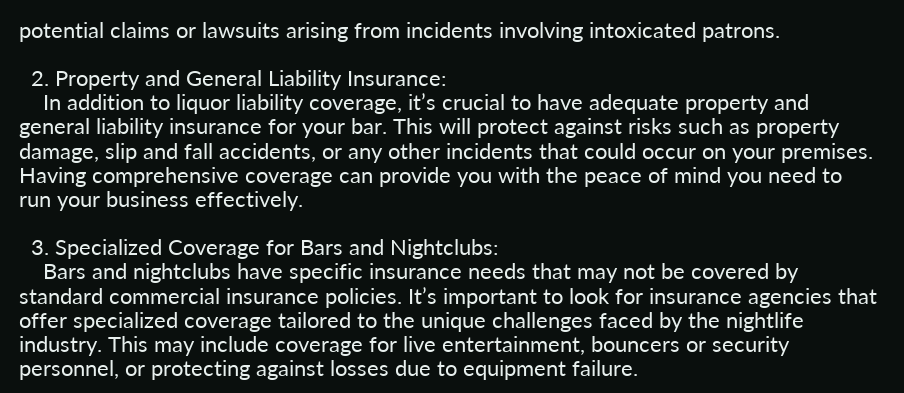potential claims or lawsuits arising from incidents involving intoxicated patrons.

  2. Property and General Liability Insurance:
    In addition to liquor liability coverage, it’s crucial to have adequate property and general liability insurance for your bar. This will protect against risks such as property damage, slip and fall accidents, or any other incidents that could occur on your premises. Having comprehensive coverage can provide you with the peace of mind you need to run your business effectively.

  3. Specialized Coverage for Bars and Nightclubs:
    Bars and nightclubs have specific insurance needs that may not be covered by standard commercial insurance policies. It’s important to look for insurance agencies that offer specialized coverage tailored to the unique challenges faced by the nightlife industry. This may include coverage for live entertainment, bouncers or security personnel, or protecting against losses due to equipment failure.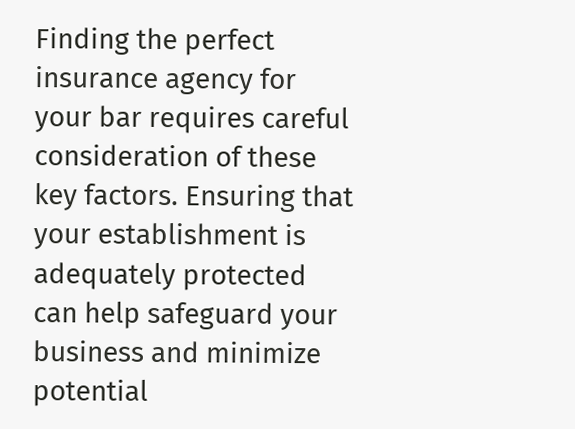Finding the perfect insurance agency for your bar requires careful consideration of these key factors. Ensuring that your establishment is adequately protected can help safeguard your business and minimize potential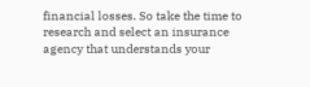financial losses. So take the time to research and select an insurance agency that understands your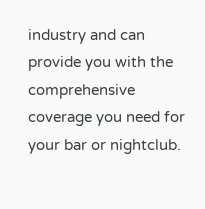industry and can provide you with the comprehensive coverage you need for your bar or nightclub.